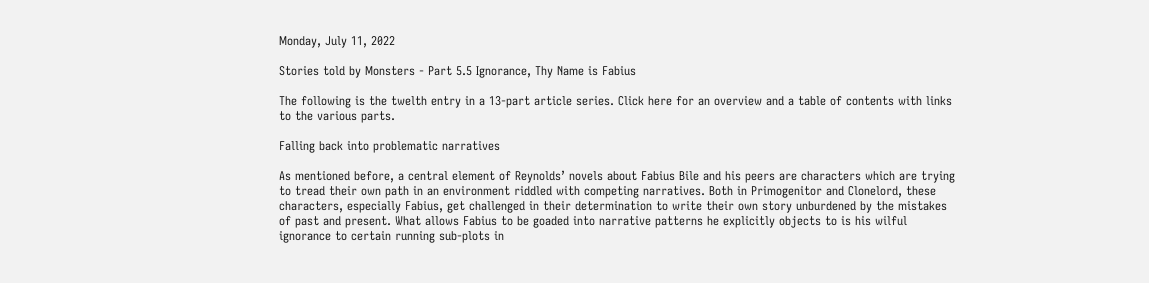Monday, July 11, 2022

Stories told by Monsters - Part 5.5 Ignorance, Thy Name is Fabius

The following is the twelth entry in a 13-part article series. Click here for an overview and a table of contents with links to the various parts.

Falling back into problematic narratives

As mentioned before, a central element of Reynolds’ novels about Fabius Bile and his peers are characters which are trying to tread their own path in an environment riddled with competing narratives. Both in Primogenitor and Clonelord, these characters, especially Fabius, get challenged in their determination to write their own story unburdened by the mistakes of past and present. What allows Fabius to be goaded into narrative patterns he explicitly objects to is his wilful ignorance to certain running sub-plots in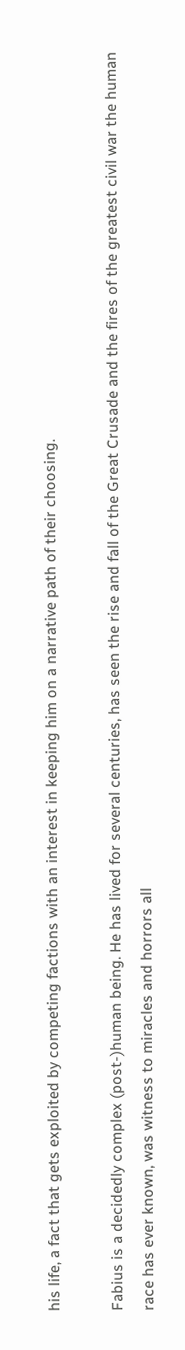his life, a fact that gets exploited by competing factions with an interest in keeping him on a narrative path of their choosing.

Fabius is a decidedly complex (post-)human being. He has lived for several centuries, has seen the rise and fall of the Great Crusade and the fires of the greatest civil war the human race has ever known, was witness to miracles and horrors all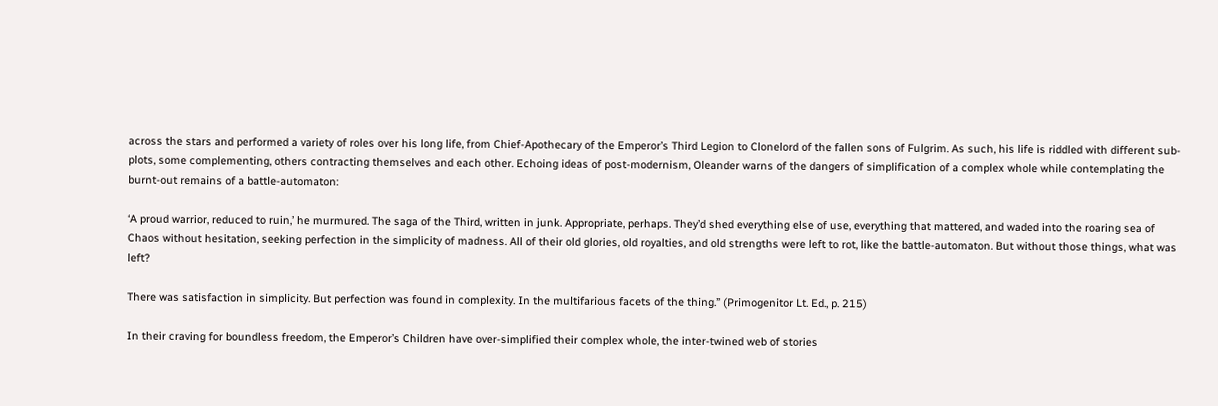across the stars and performed a variety of roles over his long life, from Chief-Apothecary of the Emperor’s Third Legion to Clonelord of the fallen sons of Fulgrim. As such, his life is riddled with different sub-plots, some complementing, others contracting themselves and each other. Echoing ideas of post-modernism, Oleander warns of the dangers of simplification of a complex whole while contemplating the burnt-out remains of a battle-automaton:

‘A proud warrior, reduced to ruin,’ he murmured. The saga of the Third, written in junk. Appropriate, perhaps. They’d shed everything else of use, everything that mattered, and waded into the roaring sea of Chaos without hesitation, seeking perfection in the simplicity of madness. All of their old glories, old royalties, and old strengths were left to rot, like the battle-automaton. But without those things, what was left?

There was satisfaction in simplicity. But perfection was found in complexity. In the multifarious facets of the thing.” (Primogenitor Lt. Ed., p. 215)

In their craving for boundless freedom, the Emperor’s Children have over-simplified their complex whole, the inter-twined web of stories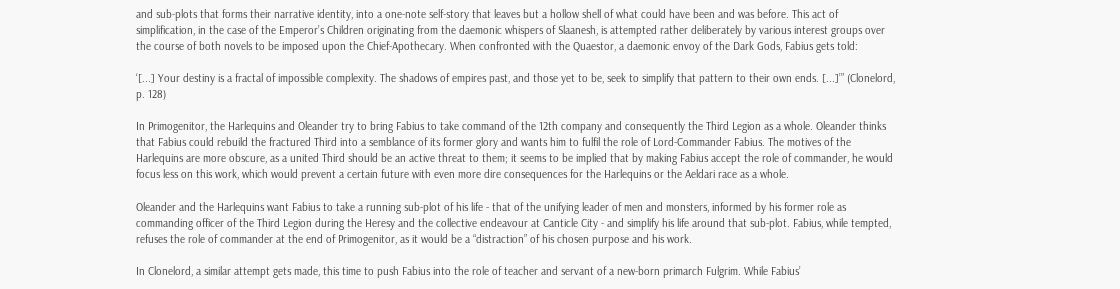and sub-plots that forms their narrative identity, into a one-note self-story that leaves but a hollow shell of what could have been and was before. This act of simplification, in the case of the Emperor’s Children originating from the daemonic whispers of Slaanesh, is attempted rather deliberately by various interest groups over the course of both novels to be imposed upon the Chief-Apothecary. When confronted with the Quaestor, a daemonic envoy of the Dark Gods, Fabius gets told:

‘[...] Your destiny is a fractal of impossible complexity. The shadows of empires past, and those yet to be, seek to simplify that pattern to their own ends. [...]’” (Clonelord, p. 128)

In Primogenitor, the Harlequins and Oleander try to bring Fabius to take command of the 12th company and consequently the Third Legion as a whole. Oleander thinks that Fabius could rebuild the fractured Third into a semblance of its former glory and wants him to fulfil the role of Lord-Commander Fabius. The motives of the Harlequins are more obscure, as a united Third should be an active threat to them; it seems to be implied that by making Fabius accept the role of commander, he would focus less on this work, which would prevent a certain future with even more dire consequences for the Harlequins or the Aeldari race as a whole.

Oleander and the Harlequins want Fabius to take a running sub-plot of his life - that of the unifying leader of men and monsters, informed by his former role as commanding officer of the Third Legion during the Heresy and the collective endeavour at Canticle City - and simplify his life around that sub-plot. Fabius, while tempted, refuses the role of commander at the end of Primogenitor, as it would be a “distraction” of his chosen purpose and his work.

In Clonelord, a similar attempt gets made, this time to push Fabius into the role of teacher and servant of a new-born primarch Fulgrim. While Fabius’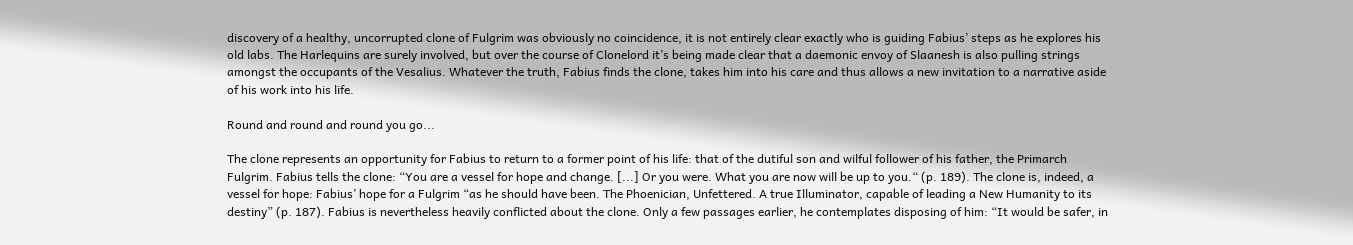discovery of a healthy, uncorrupted clone of Fulgrim was obviously no coincidence, it is not entirely clear exactly who is guiding Fabius’ steps as he explores his old labs. The Harlequins are surely involved, but over the course of Clonelord it’s being made clear that a daemonic envoy of Slaanesh is also pulling strings amongst the occupants of the Vesalius. Whatever the truth, Fabius finds the clone, takes him into his care and thus allows a new invitation to a narrative aside of his work into his life.

Round and round and round you go...

The clone represents an opportunity for Fabius to return to a former point of his life: that of the dutiful son and wilful follower of his father, the Primarch Fulgrim. Fabius tells the clone: “You are a vessel for hope and change. [...] Or you were. What you are now will be up to you.“ (p. 189). The clone is, indeed, a vessel for hope: Fabius’ hope for a Fulgrim “as he should have been. The Phoenician, Unfettered. A true Illuminator, capable of leading a New Humanity to its destiny” (p. 187). Fabius is nevertheless heavily conflicted about the clone. Only a few passages earlier, he contemplates disposing of him: “It would be safer, in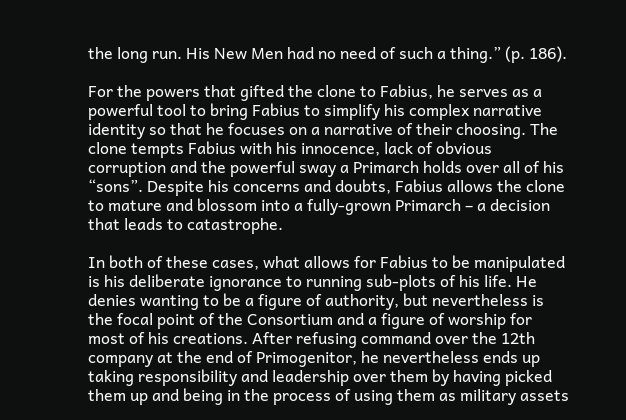the long run. His New Men had no need of such a thing.” (p. 186).

For the powers that gifted the clone to Fabius, he serves as a powerful tool to bring Fabius to simplify his complex narrative identity so that he focuses on a narrative of their choosing. The clone tempts Fabius with his innocence, lack of obvious corruption and the powerful sway a Primarch holds over all of his “sons”. Despite his concerns and doubts, Fabius allows the clone to mature and blossom into a fully-grown Primarch – a decision that leads to catastrophe.

In both of these cases, what allows for Fabius to be manipulated is his deliberate ignorance to running sub-plots of his life. He denies wanting to be a figure of authority, but nevertheless is the focal point of the Consortium and a figure of worship for most of his creations. After refusing command over the 12th company at the end of Primogenitor, he nevertheless ends up taking responsibility and leadership over them by having picked them up and being in the process of using them as military assets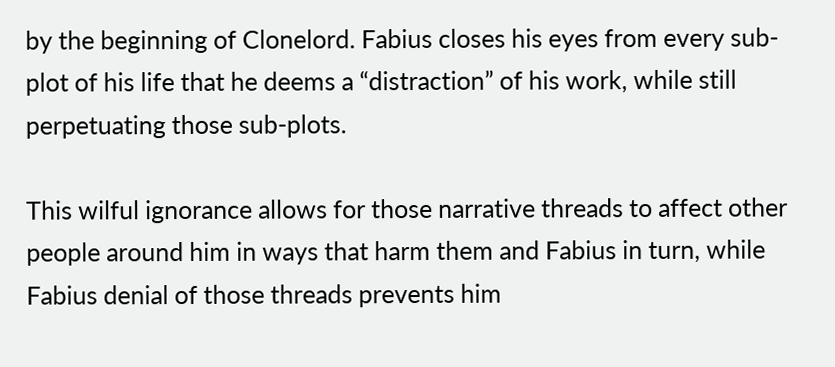by the beginning of Clonelord. Fabius closes his eyes from every sub-plot of his life that he deems a “distraction” of his work, while still perpetuating those sub-plots.

This wilful ignorance allows for those narrative threads to affect other people around him in ways that harm them and Fabius in turn, while Fabius denial of those threads prevents him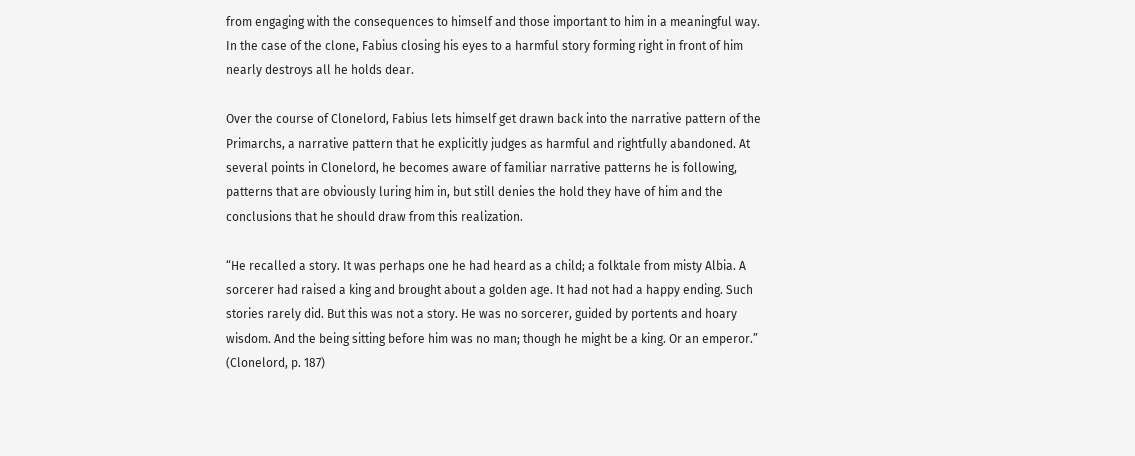from engaging with the consequences to himself and those important to him in a meaningful way. In the case of the clone, Fabius closing his eyes to a harmful story forming right in front of him nearly destroys all he holds dear.

Over the course of Clonelord, Fabius lets himself get drawn back into the narrative pattern of the Primarchs, a narrative pattern that he explicitly judges as harmful and rightfully abandoned. At several points in Clonelord, he becomes aware of familiar narrative patterns he is following, patterns that are obviously luring him in, but still denies the hold they have of him and the conclusions that he should draw from this realization.

“He recalled a story. It was perhaps one he had heard as a child; a folktale from misty Albia. A sorcerer had raised a king and brought about a golden age. It had not had a happy ending. Such stories rarely did. But this was not a story. He was no sorcerer, guided by portents and hoary wisdom. And the being sitting before him was no man; though he might be a king. Or an emperor.” (Clonelord, p. 187)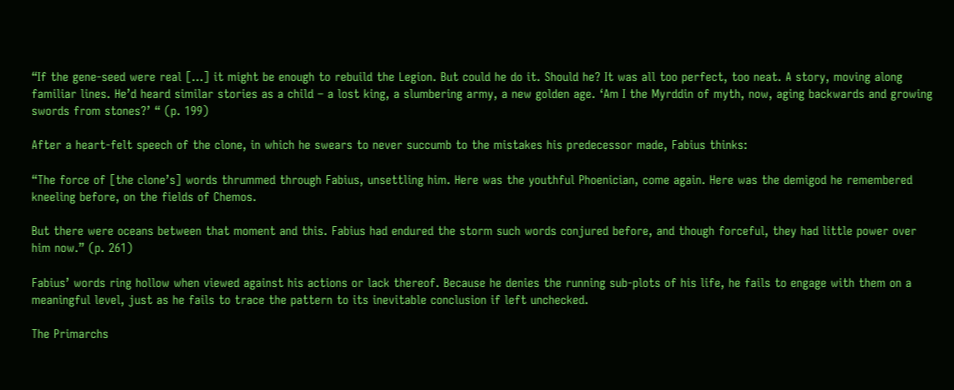“If the gene-seed were real [...] it might be enough to rebuild the Legion. But could he do it. Should he? It was all too perfect, too neat. A story, moving along familiar lines. He’d heard similar stories as a child – a lost king, a slumbering army, a new golden age. ‘Am I the Myrddin of myth, now, aging backwards and growing swords from stones?’ “ (p. 199)

After a heart-felt speech of the clone, in which he swears to never succumb to the mistakes his predecessor made, Fabius thinks:

“The force of [the clone’s] words thrummed through Fabius, unsettling him. Here was the youthful Phoenician, come again. Here was the demigod he remembered kneeling before, on the fields of Chemos.

But there were oceans between that moment and this. Fabius had endured the storm such words conjured before, and though forceful, they had little power over him now.” (p. 261)

Fabius’ words ring hollow when viewed against his actions or lack thereof. Because he denies the running sub-plots of his life, he fails to engage with them on a meaningful level, just as he fails to trace the pattern to its inevitable conclusion if left unchecked.

The Primarchs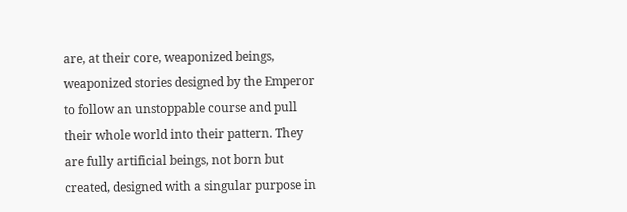are, at their core, weaponized beings, weaponized stories designed by the Emperor to follow an unstoppable course and pull their whole world into their pattern. They are fully artificial beings, not born but created, designed with a singular purpose in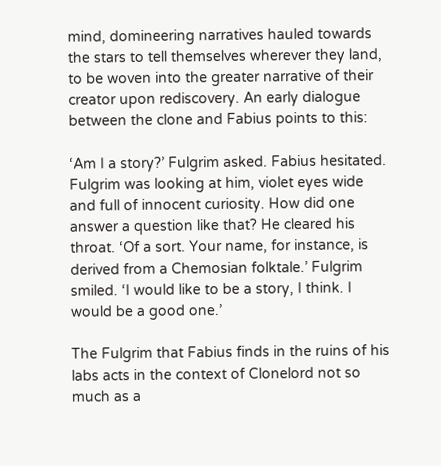mind, domineering narratives hauled towards the stars to tell themselves wherever they land, to be woven into the greater narrative of their creator upon rediscovery. An early dialogue between the clone and Fabius points to this:

‘Am I a story?’ Fulgrim asked. Fabius hesitated. Fulgrim was looking at him, violet eyes wide and full of innocent curiosity. How did one answer a question like that? He cleared his throat. ‘Of a sort. Your name, for instance, is derived from a Chemosian folktale.’ Fulgrim smiled. ‘I would like to be a story, I think. I would be a good one.’

The Fulgrim that Fabius finds in the ruins of his labs acts in the context of Clonelord not so much as a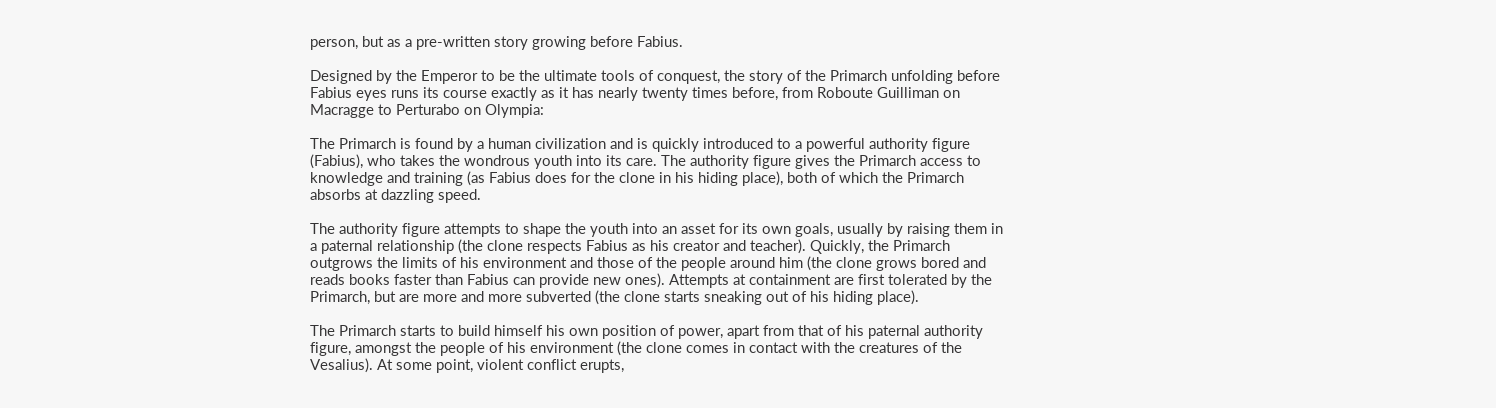person, but as a pre-written story growing before Fabius.

Designed by the Emperor to be the ultimate tools of conquest, the story of the Primarch unfolding before Fabius eyes runs its course exactly as it has nearly twenty times before, from Roboute Guilliman on Macragge to Perturabo on Olympia:

The Primarch is found by a human civilization and is quickly introduced to a powerful authority figure (Fabius), who takes the wondrous youth into its care. The authority figure gives the Primarch access to knowledge and training (as Fabius does for the clone in his hiding place), both of which the Primarch absorbs at dazzling speed.

The authority figure attempts to shape the youth into an asset for its own goals, usually by raising them in a paternal relationship (the clone respects Fabius as his creator and teacher). Quickly, the Primarch outgrows the limits of his environment and those of the people around him (the clone grows bored and reads books faster than Fabius can provide new ones). Attempts at containment are first tolerated by the Primarch, but are more and more subverted (the clone starts sneaking out of his hiding place).

The Primarch starts to build himself his own position of power, apart from that of his paternal authority figure, amongst the people of his environment (the clone comes in contact with the creatures of the Vesalius). At some point, violent conflict erupts,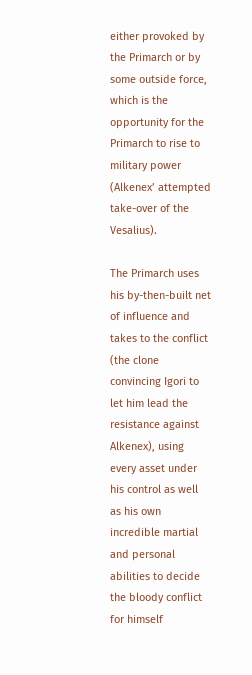either provoked by the Primarch or by some outside force, which is the opportunity for the Primarch to rise to military power (Alkenex’ attempted take-over of the Vesalius).

The Primarch uses his by-then-built net of influence and takes to the conflict (the clone convincing Igori to let him lead the resistance against Alkenex), using every asset under his control as well as his own incredible martial and personal abilities to decide the bloody conflict for himself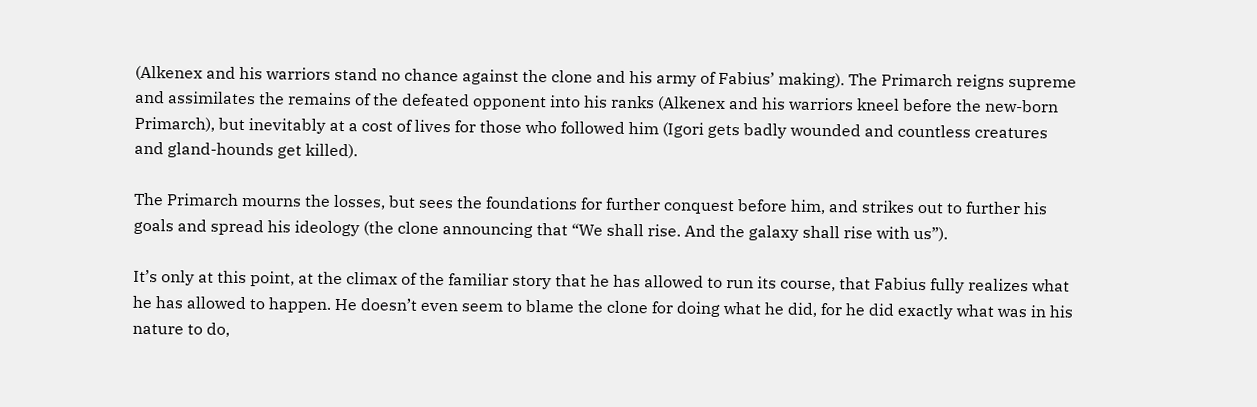(Alkenex and his warriors stand no chance against the clone and his army of Fabius’ making). The Primarch reigns supreme and assimilates the remains of the defeated opponent into his ranks (Alkenex and his warriors kneel before the new-born Primarch), but inevitably at a cost of lives for those who followed him (Igori gets badly wounded and countless creatures and gland-hounds get killed).

The Primarch mourns the losses, but sees the foundations for further conquest before him, and strikes out to further his goals and spread his ideology (the clone announcing that “We shall rise. And the galaxy shall rise with us”).

It’s only at this point, at the climax of the familiar story that he has allowed to run its course, that Fabius fully realizes what he has allowed to happen. He doesn’t even seem to blame the clone for doing what he did, for he did exactly what was in his nature to do,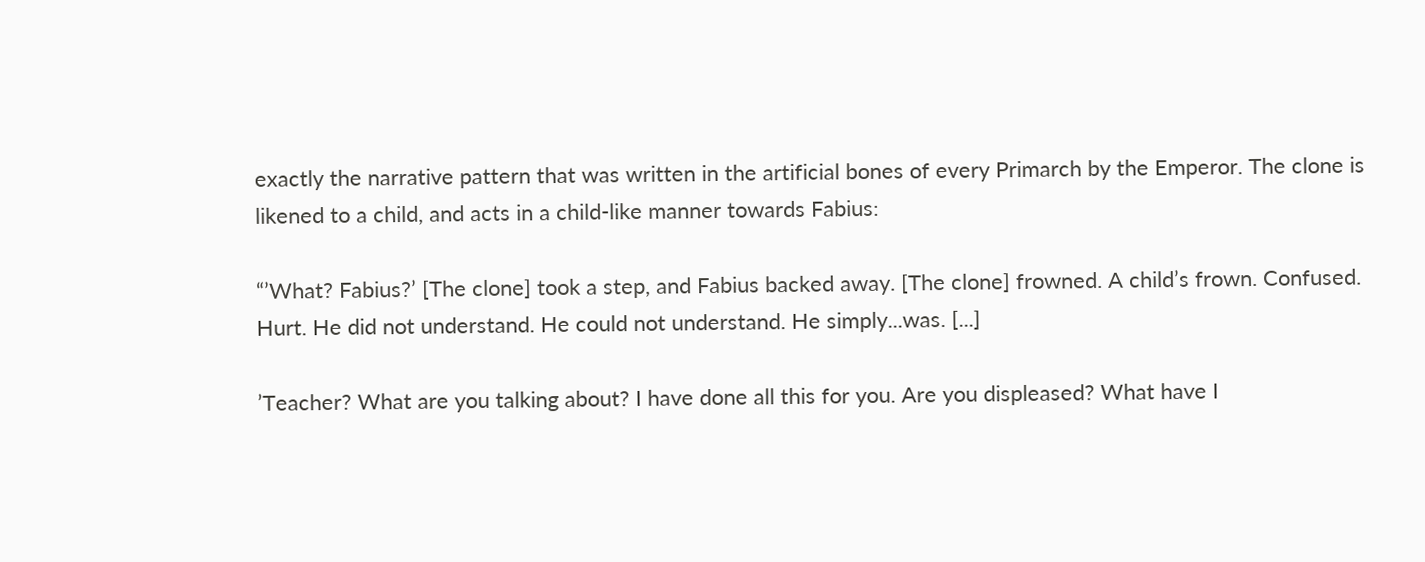exactly the narrative pattern that was written in the artificial bones of every Primarch by the Emperor. The clone is likened to a child, and acts in a child-like manner towards Fabius:

“’What? Fabius?’ [The clone] took a step, and Fabius backed away. [The clone] frowned. A child’s frown. Confused. Hurt. He did not understand. He could not understand. He simply...was. [...]

’Teacher? What are you talking about? I have done all this for you. Are you displeased? What have I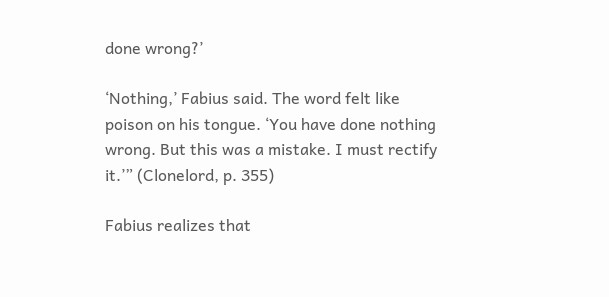done wrong?’

‘Nothing,’ Fabius said. The word felt like poison on his tongue. ‘You have done nothing wrong. But this was a mistake. I must rectify it.’” (Clonelord, p. 355)

Fabius realizes that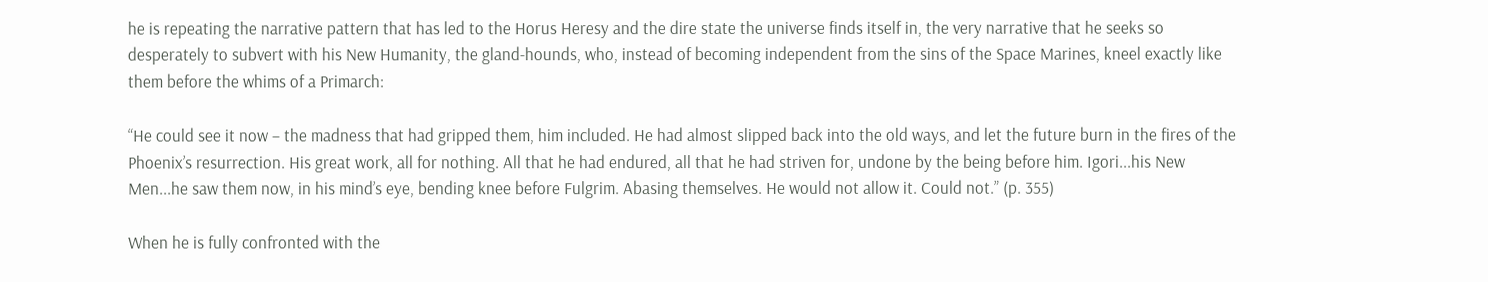he is repeating the narrative pattern that has led to the Horus Heresy and the dire state the universe finds itself in, the very narrative that he seeks so desperately to subvert with his New Humanity, the gland-hounds, who, instead of becoming independent from the sins of the Space Marines, kneel exactly like them before the whims of a Primarch:

“He could see it now – the madness that had gripped them, him included. He had almost slipped back into the old ways, and let the future burn in the fires of the Phoenix’s resurrection. His great work, all for nothing. All that he had endured, all that he had striven for, undone by the being before him. Igori...his New Men...he saw them now, in his mind’s eye, bending knee before Fulgrim. Abasing themselves. He would not allow it. Could not.” (p. 355)

When he is fully confronted with the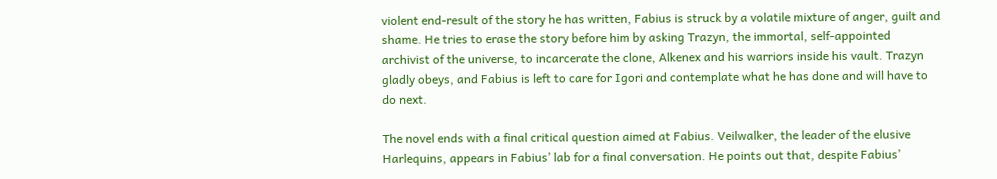violent end-result of the story he has written, Fabius is struck by a volatile mixture of anger, guilt and shame. He tries to erase the story before him by asking Trazyn, the immortal, self-appointed archivist of the universe, to incarcerate the clone, Alkenex and his warriors inside his vault. Trazyn gladly obeys, and Fabius is left to care for Igori and contemplate what he has done and will have to do next.

The novel ends with a final critical question aimed at Fabius. Veilwalker, the leader of the elusive Harlequins, appears in Fabius’ lab for a final conversation. He points out that, despite Fabius’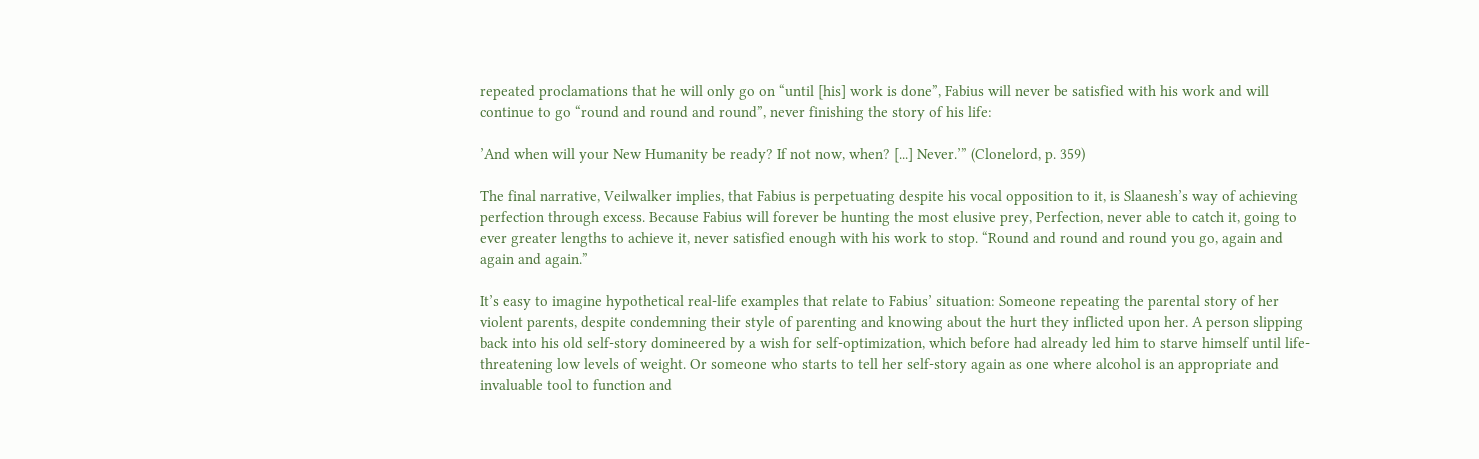repeated proclamations that he will only go on “until [his] work is done”, Fabius will never be satisfied with his work and will continue to go “round and round and round”, never finishing the story of his life:

’And when will your New Humanity be ready? If not now, when? [...] Never.’” (Clonelord, p. 359)

The final narrative, Veilwalker implies, that Fabius is perpetuating despite his vocal opposition to it, is Slaanesh’s way of achieving perfection through excess. Because Fabius will forever be hunting the most elusive prey, Perfection, never able to catch it, going to ever greater lengths to achieve it, never satisfied enough with his work to stop. “Round and round and round you go, again and again and again.”

It’s easy to imagine hypothetical real-life examples that relate to Fabius’ situation: Someone repeating the parental story of her violent parents, despite condemning their style of parenting and knowing about the hurt they inflicted upon her. A person slipping back into his old self-story domineered by a wish for self-optimization, which before had already led him to starve himself until life-threatening low levels of weight. Or someone who starts to tell her self-story again as one where alcohol is an appropriate and invaluable tool to function and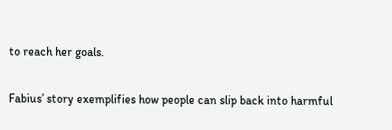to reach her goals.

Fabius’ story exemplifies how people can slip back into harmful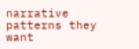narrative patterns they want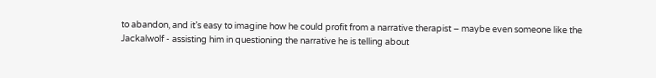to abandon, and it’s easy to imagine how he could profit from a narrative therapist – maybe even someone like the Jackalwolf - assisting him in questioning the narrative he is telling about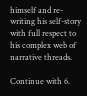himself and re-writing his self-story with full respect to his complex web of narrative threads.

Continue with 6.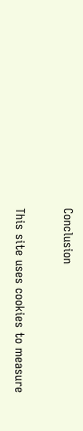Conclusion

This site uses cookies to measure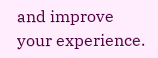and improve your experience.